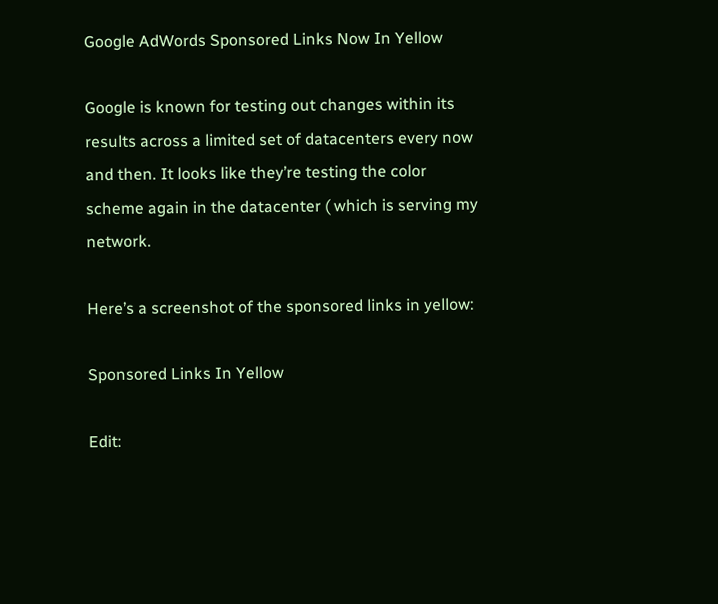Google AdWords Sponsored Links Now In Yellow

Google is known for testing out changes within its results across a limited set of datacenters every now and then. It looks like they’re testing the color scheme again in the datacenter ( which is serving my network.

Here’s a screenshot of the sponsored links in yellow:

Sponsored Links In Yellow

Edit: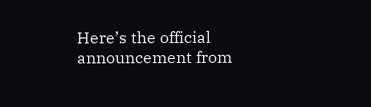Here’s the official announcement from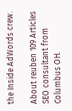the Inside AdWords crew.

About reuben 109 Articles
SEO consultant from Columbus OH.